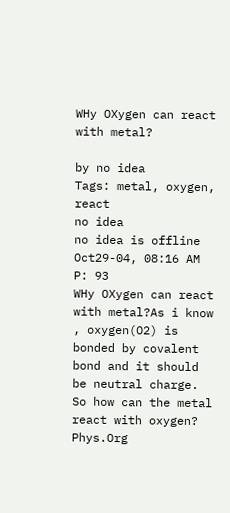WHy OXygen can react with metal?

by no idea
Tags: metal, oxygen, react
no idea
no idea is offline
Oct29-04, 08:16 AM
P: 93
WHy OXygen can react with metal?As i know , oxygen(O2) is bonded by covalent bond and it should be neutral charge. So how can the metal react with oxygen?
Phys.Org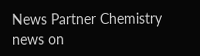News Partner Chemistry news on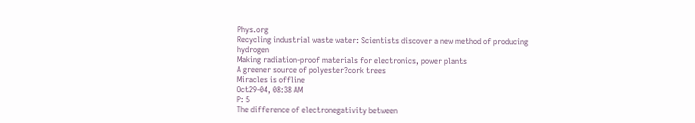Phys.org
Recycling industrial waste water: Scientists discover a new method of producing hydrogen
Making radiation-proof materials for electronics, power plants
A greener source of polyester?cork trees
Miracles is offline
Oct29-04, 08:38 AM
P: 5
The difference of electronegativity between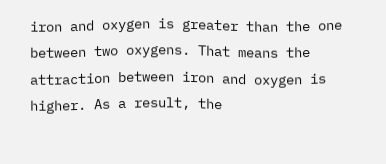iron and oxygen is greater than the one between two oxygens. That means the attraction between iron and oxygen is higher. As a result, the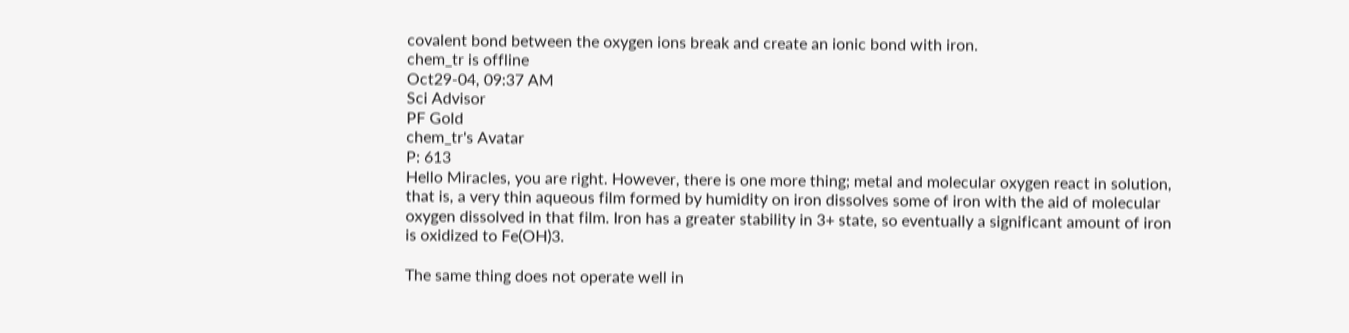covalent bond between the oxygen ions break and create an ionic bond with iron.
chem_tr is offline
Oct29-04, 09:37 AM
Sci Advisor
PF Gold
chem_tr's Avatar
P: 613
Hello Miracles, you are right. However, there is one more thing; metal and molecular oxygen react in solution, that is, a very thin aqueous film formed by humidity on iron dissolves some of iron with the aid of molecular oxygen dissolved in that film. Iron has a greater stability in 3+ state, so eventually a significant amount of iron is oxidized to Fe(OH)3.

The same thing does not operate well in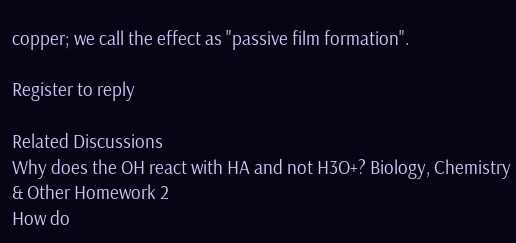copper; we call the effect as "passive film formation".

Register to reply

Related Discussions
Why does the OH react with HA and not H3O+? Biology, Chemistry & Other Homework 2
How do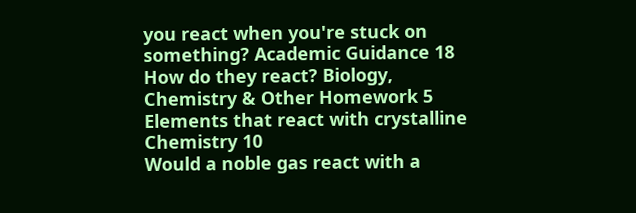you react when you're stuck on something? Academic Guidance 18
How do they react? Biology, Chemistry & Other Homework 5
Elements that react with crystalline Chemistry 10
Would a noble gas react with a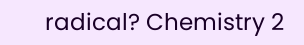radical? Chemistry 2